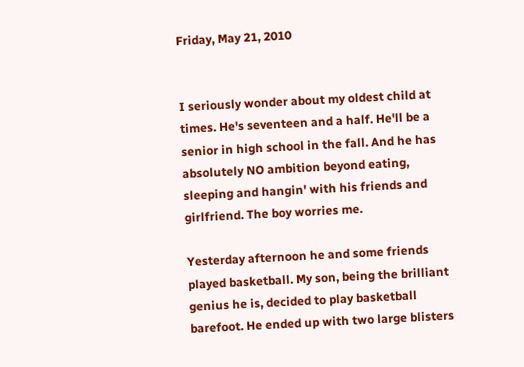Friday, May 21, 2010


I seriously wonder about my oldest child at times. He's seventeen and a half. He'll be a senior in high school in the fall. And he has absolutely NO ambition beyond eating, sleeping and hangin' with his friends and girlfriend. The boy worries me.

Yesterday afternoon he and some friends played basketball. My son, being the brilliant genius he is, decided to play basketball barefoot. He ended up with two large blisters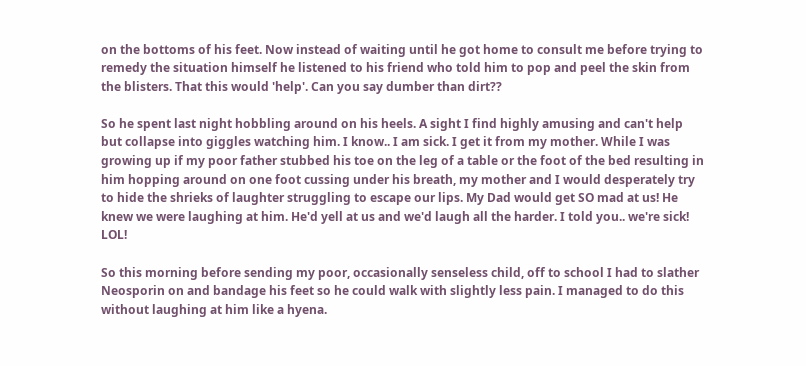on the bottoms of his feet. Now instead of waiting until he got home to consult me before trying to remedy the situation himself he listened to his friend who told him to pop and peel the skin from the blisters. That this would 'help'. Can you say dumber than dirt??

So he spent last night hobbling around on his heels. A sight I find highly amusing and can't help but collapse into giggles watching him. I know.. I am sick. I get it from my mother. While I was growing up if my poor father stubbed his toe on the leg of a table or the foot of the bed resulting in him hopping around on one foot cussing under his breath, my mother and I would desperately try to hide the shrieks of laughter struggling to escape our lips. My Dad would get SO mad at us! He knew we were laughing at him. He'd yell at us and we'd laugh all the harder. I told you.. we're sick! LOL!

So this morning before sending my poor, occasionally senseless child, off to school I had to slather Neosporin on and bandage his feet so he could walk with slightly less pain. I managed to do this without laughing at him like a hyena.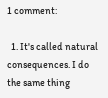1 comment:

  1. It's called natural consequences. I do the same thing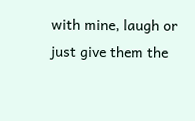with mine, laugh or just give them the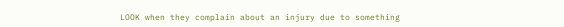LOOK when they complain about an injury due to something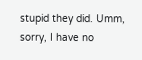stupid they did. Umm, sorry, I have no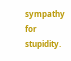sympathy for stupidity.